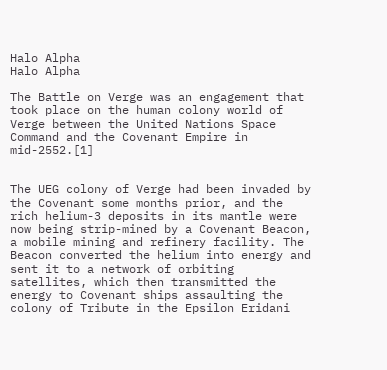Halo Alpha
Halo Alpha

The Battle on Verge was an engagement that took place on the human colony world of Verge between the United Nations Space Command and the Covenant Empire in mid-2552.[1]


The UEG colony of Verge had been invaded by the Covenant some months prior, and the rich helium-3 deposits in its mantle were now being strip-mined by a Covenant Beacon, a mobile mining and refinery facility. The Beacon converted the helium into energy and sent it to a network of orbiting satellites, which then transmitted the energy to Covenant ships assaulting the colony of Tribute in the Epsilon Eridani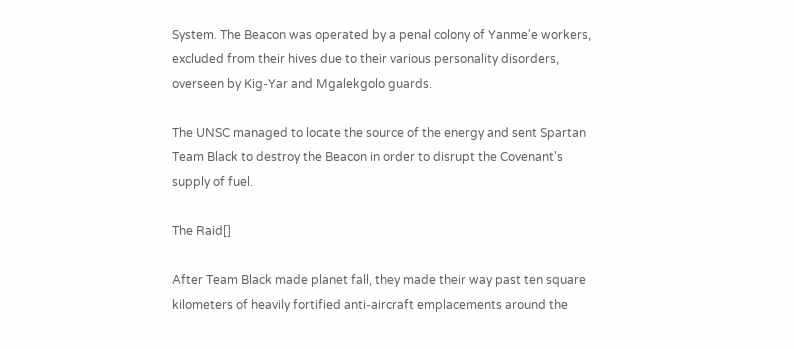System. The Beacon was operated by a penal colony of Yanme'e workers, excluded from their hives due to their various personality disorders, overseen by Kig-Yar and Mgalekgolo guards.

The UNSC managed to locate the source of the energy and sent Spartan Team Black to destroy the Beacon in order to disrupt the Covenant's supply of fuel.

The Raid[]

After Team Black made planet fall, they made their way past ten square kilometers of heavily fortified anti-aircraft emplacements around the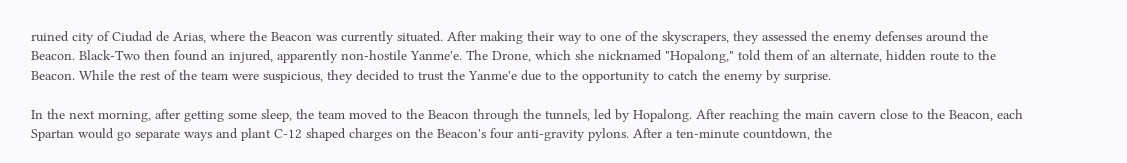ruined city of Ciudad de Arias, where the Beacon was currently situated. After making their way to one of the skyscrapers, they assessed the enemy defenses around the Beacon. Black-Two then found an injured, apparently non-hostile Yanme'e. The Drone, which she nicknamed "Hopalong," told them of an alternate, hidden route to the Beacon. While the rest of the team were suspicious, they decided to trust the Yanme'e due to the opportunity to catch the enemy by surprise.

In the next morning, after getting some sleep, the team moved to the Beacon through the tunnels, led by Hopalong. After reaching the main cavern close to the Beacon, each Spartan would go separate ways and plant C-12 shaped charges on the Beacon's four anti-gravity pylons. After a ten-minute countdown, the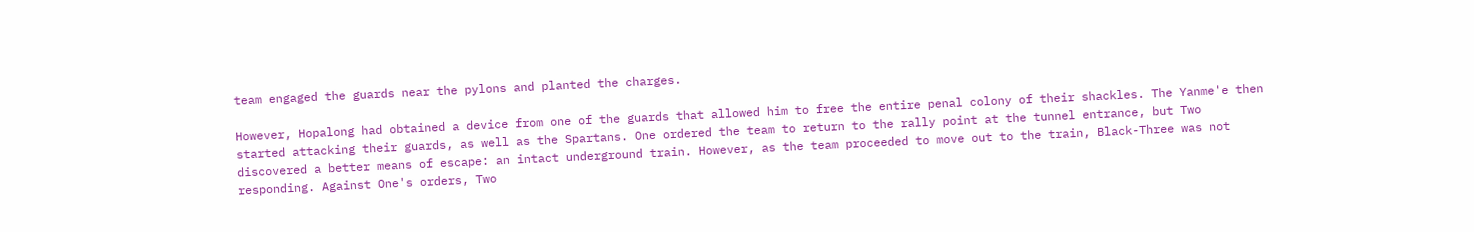team engaged the guards near the pylons and planted the charges.

However, Hopalong had obtained a device from one of the guards that allowed him to free the entire penal colony of their shackles. The Yanme'e then started attacking their guards, as well as the Spartans. One ordered the team to return to the rally point at the tunnel entrance, but Two discovered a better means of escape: an intact underground train. However, as the team proceeded to move out to the train, Black-Three was not responding. Against One's orders, Two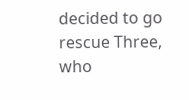decided to go rescue Three, who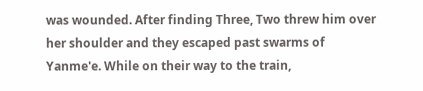was wounded. After finding Three, Two threw him over her shoulder and they escaped past swarms of Yanme'e. While on their way to the train,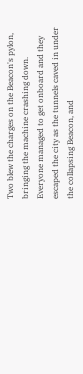Two blew the charges on the Beacon's pylon, bringing the machine crashing down. Everyone managed to get onboard and they escaped the city as the tunnels caved in under the collapsing Beacon, and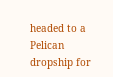headed to a Pelican dropship for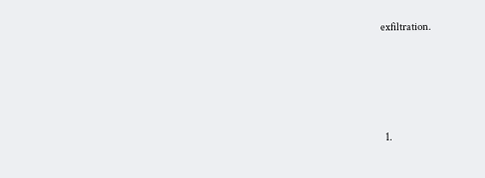exfiltration.




  1.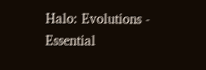Halo: Evolutions - Essential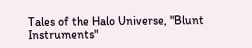Tales of the Halo Universe, "Blunt Instruments"